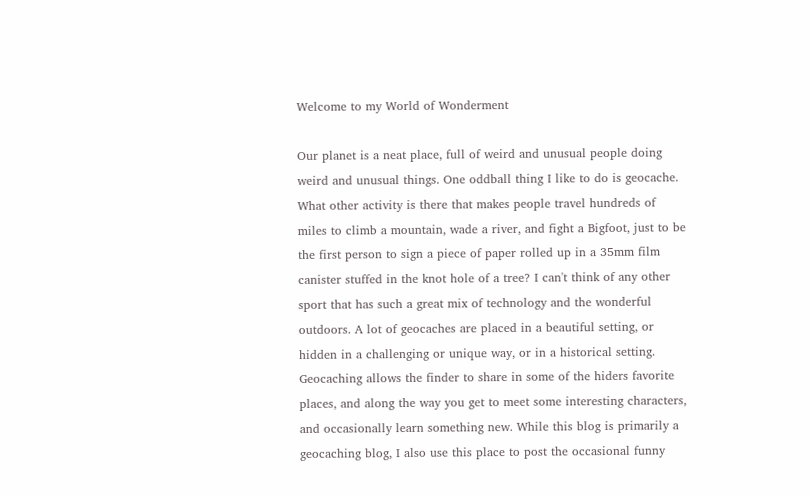Welcome to my World of Wonderment

Our planet is a neat place, full of weird and unusual people doing weird and unusual things. One oddball thing I like to do is geocache. What other activity is there that makes people travel hundreds of miles to climb a mountain, wade a river, and fight a Bigfoot, just to be the first person to sign a piece of paper rolled up in a 35mm film canister stuffed in the knot hole of a tree? I can't think of any other sport that has such a great mix of technology and the wonderful outdoors. A lot of geocaches are placed in a beautiful setting, or hidden in a challenging or unique way, or in a historical setting. Geocaching allows the finder to share in some of the hiders favorite places, and along the way you get to meet some interesting characters, and occasionally learn something new. While this blog is primarily a geocaching blog, I also use this place to post the occasional funny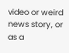video or weird news story, or as a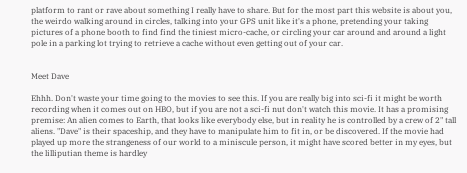platform to rant or rave about something I really have to share. But for the most part this website is about you, the weirdo walking around in circles, talking into your GPS unit like it's a phone, pretending your taking pictures of a phone booth to find find the tiniest micro-cache, or circling your car around and around a light pole in a parking lot trying to retrieve a cache without even getting out of your car.


Meet Dave

Ehhh. Don't waste your time going to the movies to see this. If you are really big into sci-fi it might be worth recording when it comes out on HBO, but if you are not a sci-fi nut don't watch this movie. It has a promising premise: An alien comes to Earth, that looks like everybody else, but in reality he is controlled by a crew of 2" tall aliens. "Dave" is their spaceship, and they have to manipulate him to fit in, or be discovered. If the movie had played up more the strangeness of our world to a miniscule person, it might have scored better in my eyes, but the lilliputian theme is hardley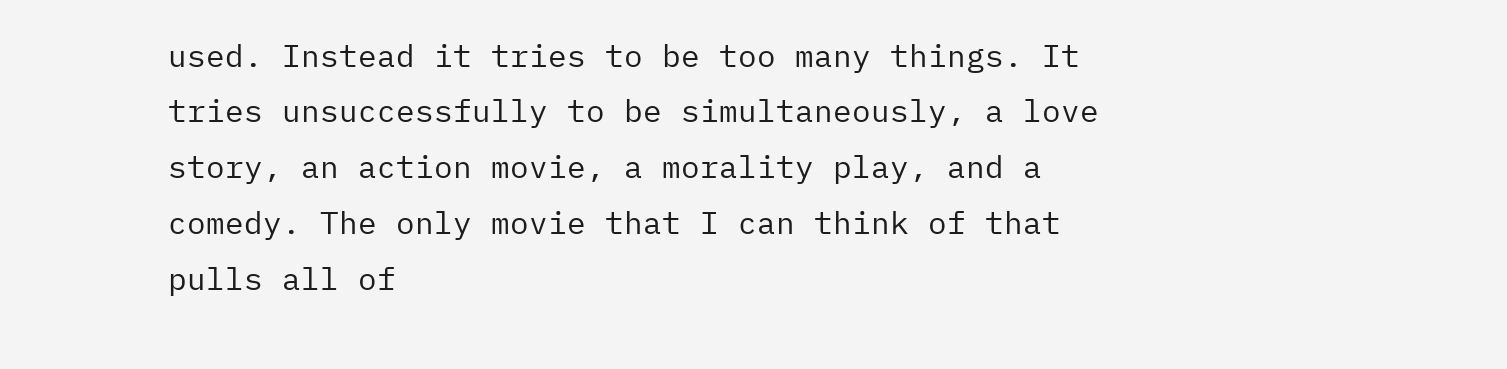used. Instead it tries to be too many things. It tries unsuccessfully to be simultaneously, a love story, an action movie, a morality play, and a comedy. The only movie that I can think of that pulls all of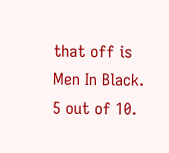that off is Men In Black. 5 out of 10.